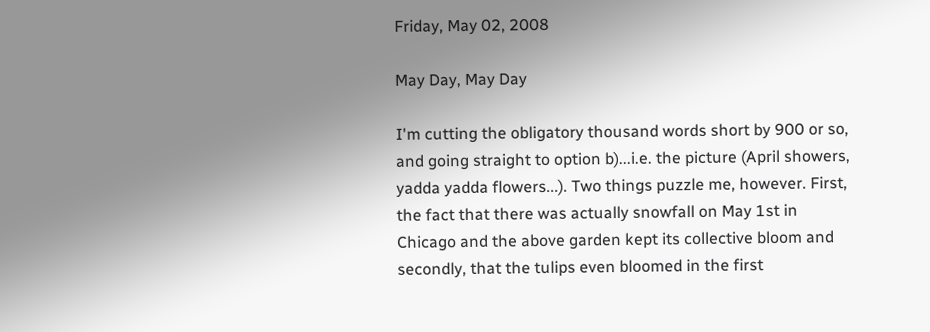Friday, May 02, 2008

May Day, May Day

I'm cutting the obligatory thousand words short by 900 or so, and going straight to option b)...i.e. the picture (April showers, yadda yadda flowers...). Two things puzzle me, however. First, the fact that there was actually snowfall on May 1st in Chicago and the above garden kept its collective bloom and secondly, that the tulips even bloomed in the first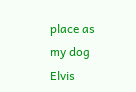place as my dog Elvis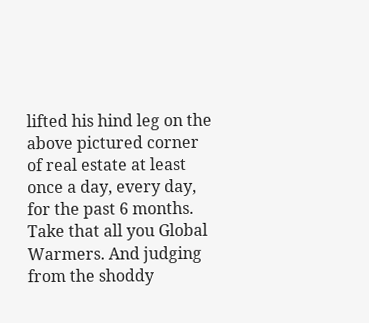lifted his hind leg on the above pictured corner of real estate at least once a day, every day, for the past 6 months. Take that all you Global Warmers. And judging from the shoddy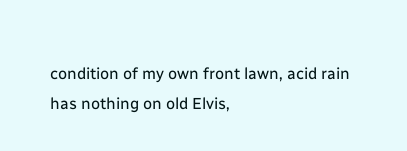condition of my own front lawn, acid rain has nothing on old Elvis,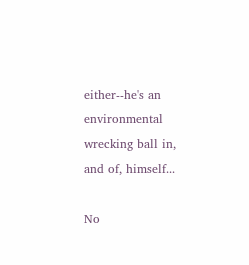either--he's an environmental wrecking ball in, and of, himself...

No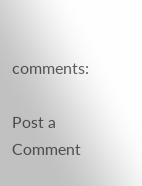comments:

Post a Comment